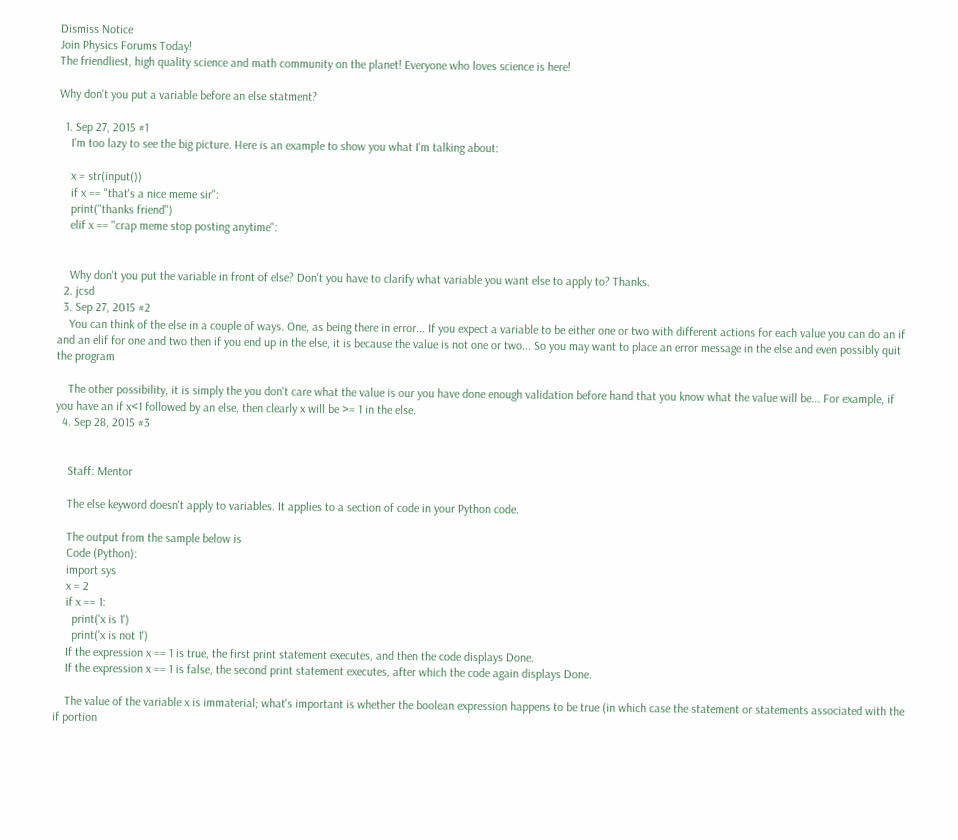Dismiss Notice
Join Physics Forums Today!
The friendliest, high quality science and math community on the planet! Everyone who loves science is here!

Why don't you put a variable before an else statment?

  1. Sep 27, 2015 #1
    I'm too lazy to see the big picture. Here is an example to show you what I'm talking about:

    x = str(input())
    if x == "that's a nice meme sir":
    print("thanks friend")
    elif x == "crap meme stop posting anytime":


    Why don't you put the variable in front of else? Don't you have to clarify what variable you want else to apply to? Thanks.
  2. jcsd
  3. Sep 27, 2015 #2
    You can think of the else in a couple of ways. One, as being there in error... If you expect a variable to be either one or two with different actions for each value you can do an if and an elif for one and two then if you end up in the else, it is because the value is not one or two... So you may want to place an error message in the else and even possibly quit the program

    The other possibility, it is simply the you don't care what the value is our you have done enough validation before hand that you know what the value will be... For example, if you have an if x<1 followed by an else, then clearly x will be >= 1 in the else.
  4. Sep 28, 2015 #3


    Staff: Mentor

    The else keyword doesn't apply to variables. It applies to a section of code in your Python code.

    The output from the sample below is
    Code (Python):
    import sys
    x = 2
    if x == 1:
      print('x is 1')
      print('x is not 1')
    If the expression x == 1 is true, the first print statement executes, and then the code displays Done.
    If the expression x == 1 is false, the second print statement executes, after which the code again displays Done.

    The value of the variable x is immaterial; what's important is whether the boolean expression happens to be true (in which case the statement or statements associated with the if portion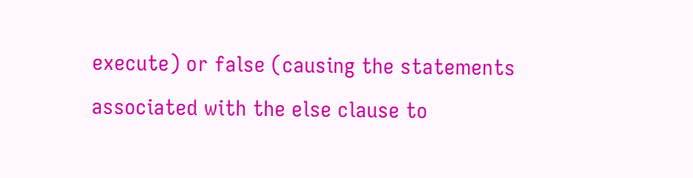execute) or false (causing the statements associated with the else clause to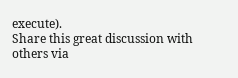execute).
Share this great discussion with others via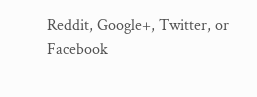Reddit, Google+, Twitter, or Facebook